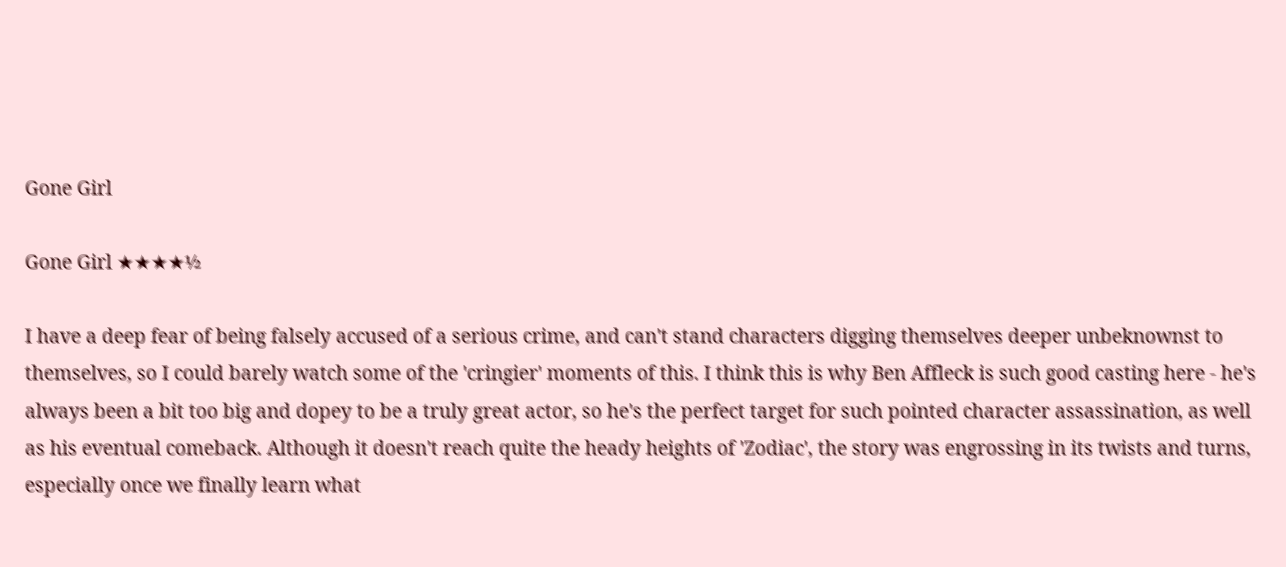Gone Girl

Gone Girl ★★★★½

I have a deep fear of being falsely accused of a serious crime, and can't stand characters digging themselves deeper unbeknownst to themselves, so I could barely watch some of the 'cringier' moments of this. I think this is why Ben Affleck is such good casting here - he's always been a bit too big and dopey to be a truly great actor, so he's the perfect target for such pointed character assassination, as well as his eventual comeback. Although it doesn't reach quite the heady heights of 'Zodiac', the story was engrossing in its twists and turns, especially once we finally learn what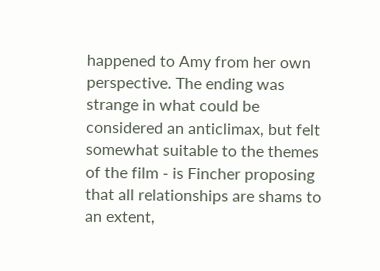happened to Amy from her own perspective. The ending was strange in what could be considered an anticlimax, but felt somewhat suitable to the themes of the film - is Fincher proposing that all relationships are shams to an extent,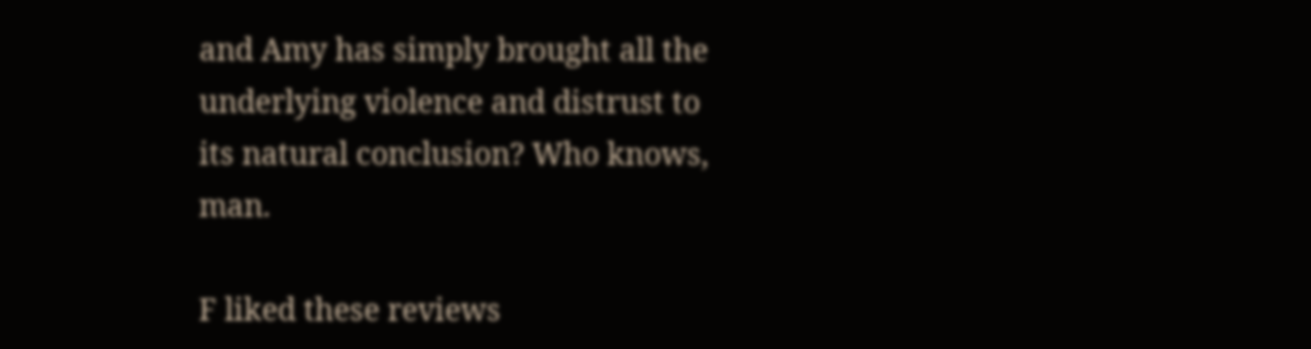and Amy has simply brought all the underlying violence and distrust to its natural conclusion? Who knows, man.

F liked these reviews